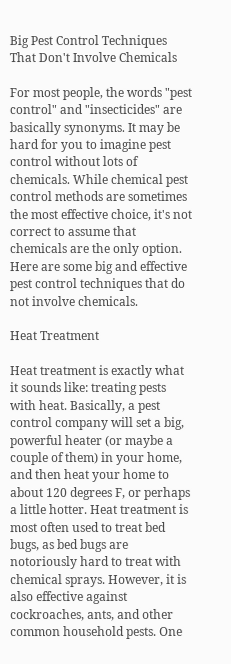Big Pest Control Techniques That Don't Involve Chemicals

For most people, the words "pest control" and "insecticides" are basically synonyms. It may be hard for you to imagine pest control without lots of chemicals. While chemical pest control methods are sometimes the most effective choice, it's not correct to assume that chemicals are the only option. Here are some big and effective pest control techniques that do not involve chemicals.

Heat Treatment

Heat treatment is exactly what it sounds like: treating pests with heat. Basically, a pest control company will set a big, powerful heater (or maybe a couple of them) in your home, and then heat your home to about 120 degrees F, or perhaps a little hotter. Heat treatment is most often used to treat bed bugs, as bed bugs are notoriously hard to treat with chemical sprays. However, it is also effective against cockroaches, ants, and other common household pests. One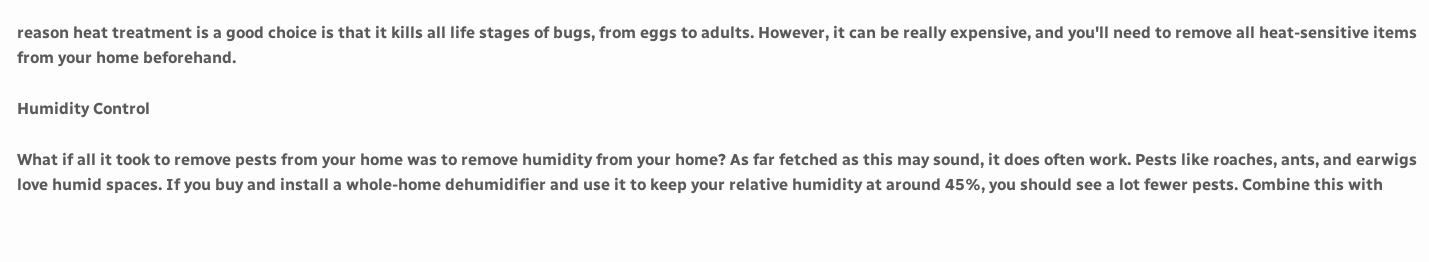reason heat treatment is a good choice is that it kills all life stages of bugs, from eggs to adults. However, it can be really expensive, and you'll need to remove all heat-sensitive items from your home beforehand.

Humidity Control

What if all it took to remove pests from your home was to remove humidity from your home? As far fetched as this may sound, it does often work. Pests like roaches, ants, and earwigs love humid spaces. If you buy and install a whole-home dehumidifier and use it to keep your relative humidity at around 45%, you should see a lot fewer pests. Combine this with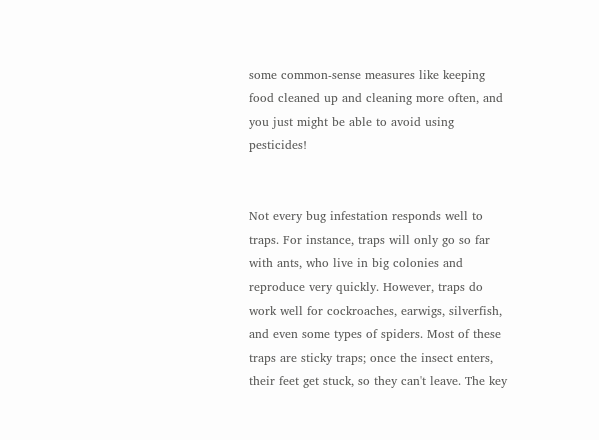some common-sense measures like keeping food cleaned up and cleaning more often, and you just might be able to avoid using pesticides!


Not every bug infestation responds well to traps. For instance, traps will only go so far with ants, who live in big colonies and reproduce very quickly. However, traps do work well for cockroaches, earwigs, silverfish, and even some types of spiders. Most of these traps are sticky traps; once the insect enters, their feet get stuck, so they can't leave. The key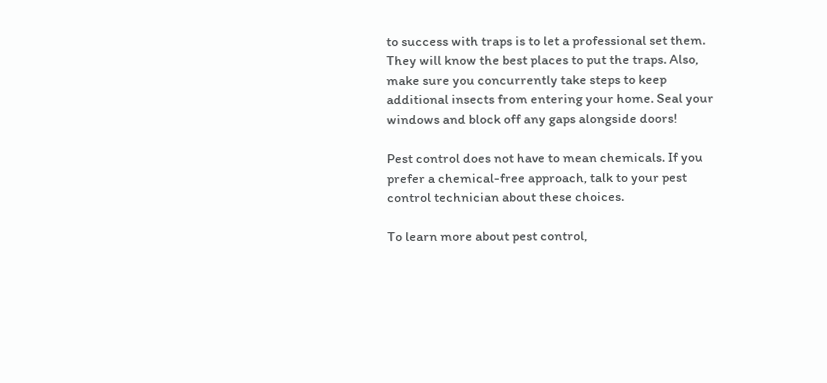to success with traps is to let a professional set them. They will know the best places to put the traps. Also, make sure you concurrently take steps to keep additional insects from entering your home. Seal your windows and block off any gaps alongside doors!

Pest control does not have to mean chemicals. If you prefer a chemical-free approach, talk to your pest control technician about these choices.

To learn more about pest control,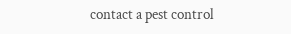contact a pest control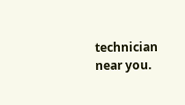technician near you.